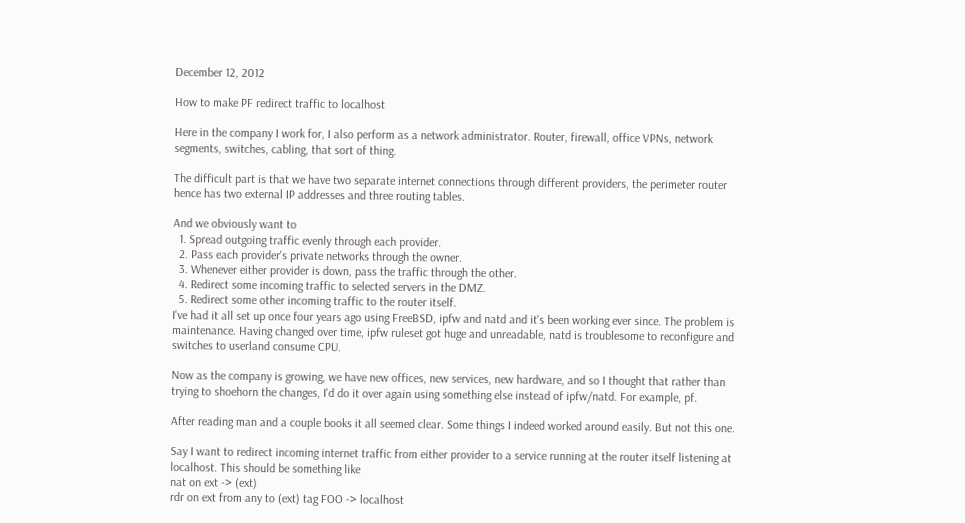December 12, 2012

How to make PF redirect traffic to localhost

Here in the company I work for, I also perform as a network administrator. Router, firewall, office VPNs, network segments, switches, cabling, that sort of thing.

The difficult part is that we have two separate internet connections through different providers, the perimeter router hence has two external IP addresses and three routing tables.

And we obviously want to
  1. Spread outgoing traffic evenly through each provider.
  2. Pass each provider's private networks through the owner.
  3. Whenever either provider is down, pass the traffic through the other.
  4. Redirect some incoming traffic to selected servers in the DMZ.
  5. Redirect some other incoming traffic to the router itself.
I've had it all set up once four years ago using FreeBSD, ipfw and natd and it's been working ever since. The problem is maintenance. Having changed over time, ipfw ruleset got huge and unreadable, natd is troublesome to reconfigure and switches to userland consume CPU.

Now as the company is growing, we have new offices, new services, new hardware, and so I thought that rather than trying to shoehorn the changes, I'd do it over again using something else instead of ipfw/natd. For example, pf.

After reading man and a couple books it all seemed clear. Some things I indeed worked around easily. But not this one.

Say I want to redirect incoming internet traffic from either provider to a service running at the router itself listening at localhost. This should be something like
nat on ext -> (ext)
rdr on ext from any to (ext) tag FOO -> localhost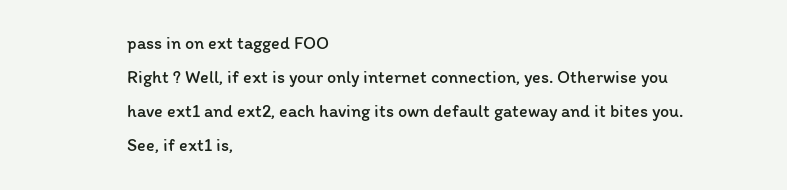pass in on ext tagged FOO
Right ? Well, if ext is your only internet connection, yes. Otherwise you have ext1 and ext2, each having its own default gateway and it bites you. See, if ext1 is,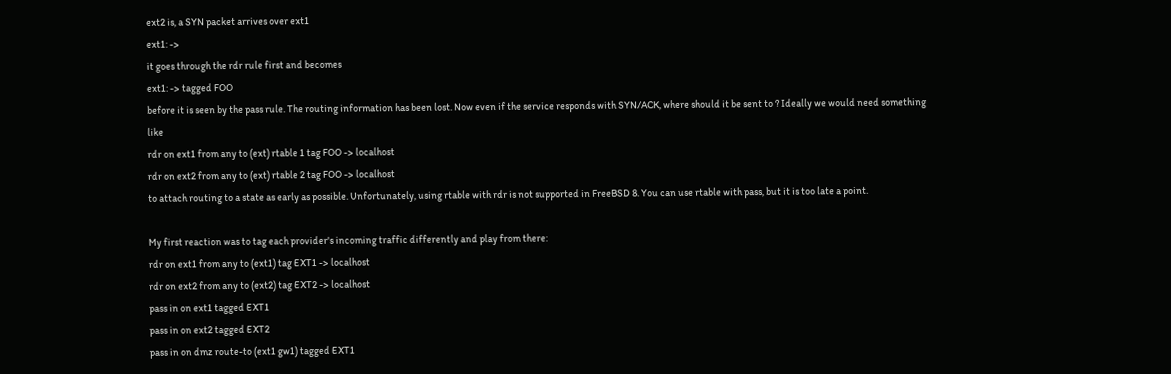ext2 is, a SYN packet arrives over ext1
ext1: ->
it goes through the rdr rule first and becomes
ext1: -> tagged FOO
before it is seen by the pass rule. The routing information has been lost. Now even if the service responds with SYN/ACK, where should it be sent to ? Ideally we would need something like
rdr on ext1 from any to (ext) rtable 1 tag FOO -> localhost
rdr on ext2 from any to (ext) rtable 2 tag FOO -> localhost
to attach routing to a state as early as possible. Unfortunately, using rtable with rdr is not supported in FreeBSD 8. You can use rtable with pass, but it is too late a point.

My first reaction was to tag each provider's incoming traffic differently and play from there:
rdr on ext1 from any to (ext1) tag EXT1 -> localhost
rdr on ext2 from any to (ext2) tag EXT2 -> localhost
pass in on ext1 tagged EXT1
pass in on ext2 tagged EXT2
pass in on dmz route-to (ext1 gw1) tagged EXT1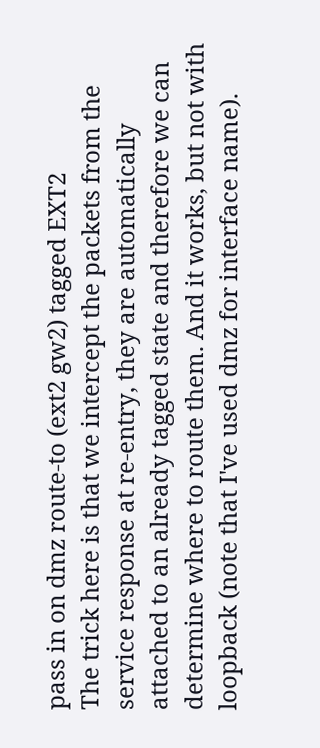pass in on dmz route-to (ext2 gw2) tagged EXT2
The trick here is that we intercept the packets from the service response at re-entry, they are automatically attached to an already tagged state and therefore we can determine where to route them. And it works, but not with loopback (note that I've used dmz for interface name).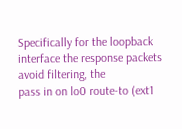Specifically for the loopback interface the response packets avoid filtering, the
pass in on lo0 route-to (ext1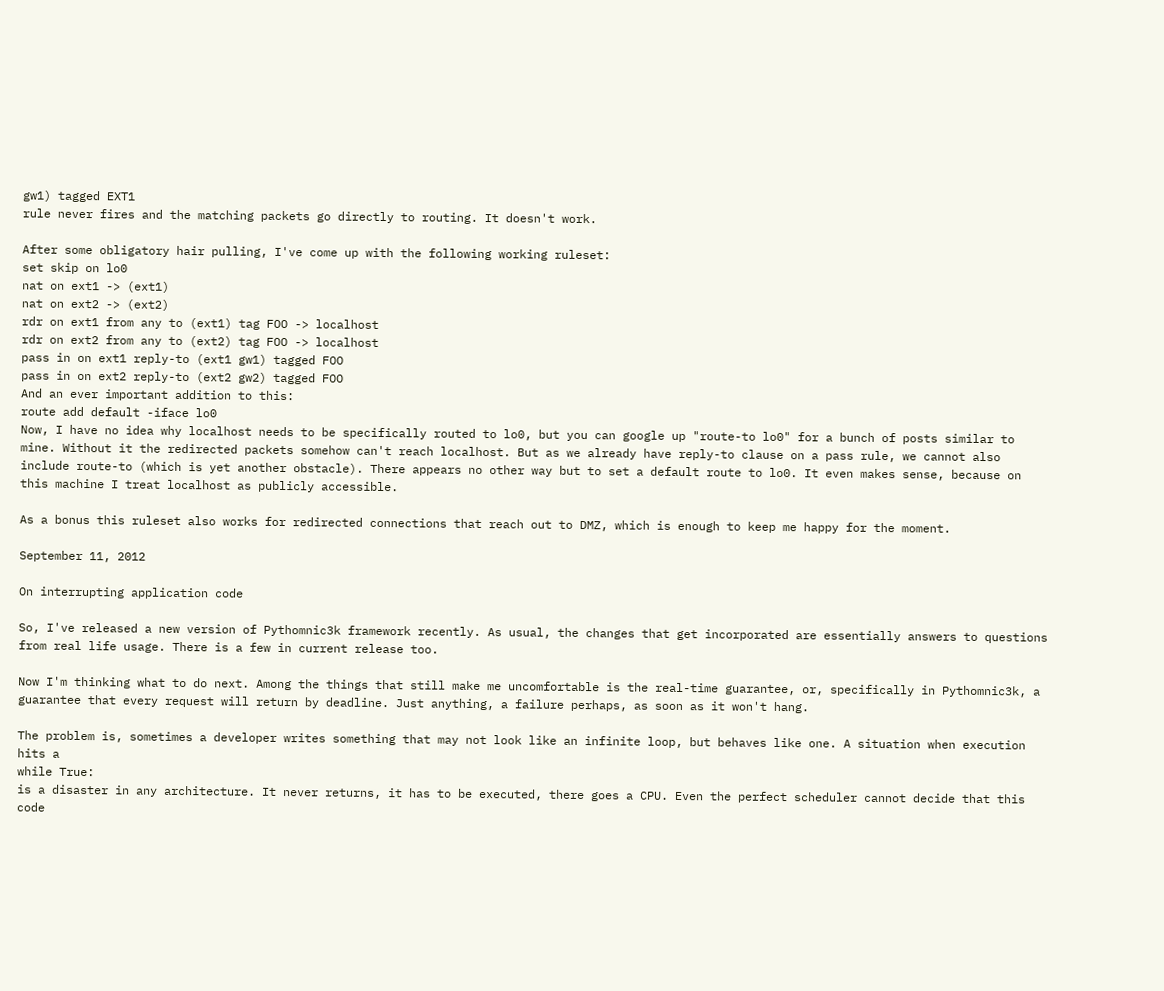gw1) tagged EXT1
rule never fires and the matching packets go directly to routing. It doesn't work.

After some obligatory hair pulling, I've come up with the following working ruleset:
set skip on lo0
nat on ext1 -> (ext1)
nat on ext2 -> (ext2)
rdr on ext1 from any to (ext1) tag FOO -> localhost
rdr on ext2 from any to (ext2) tag FOO -> localhost
pass in on ext1 reply-to (ext1 gw1) tagged FOO
pass in on ext2 reply-to (ext2 gw2) tagged FOO
And an ever important addition to this:
route add default -iface lo0
Now, I have no idea why localhost needs to be specifically routed to lo0, but you can google up "route-to lo0" for a bunch of posts similar to mine. Without it the redirected packets somehow can't reach localhost. But as we already have reply-to clause on a pass rule, we cannot also include route-to (which is yet another obstacle). There appears no other way but to set a default route to lo0. It even makes sense, because on this machine I treat localhost as publicly accessible.

As a bonus this ruleset also works for redirected connections that reach out to DMZ, which is enough to keep me happy for the moment.

September 11, 2012

On interrupting application code

So, I've released a new version of Pythomnic3k framework recently. As usual, the changes that get incorporated are essentially answers to questions from real life usage. There is a few in current release too.

Now I'm thinking what to do next. Among the things that still make me uncomfortable is the real-time guarantee, or, specifically in Pythomnic3k, a guarantee that every request will return by deadline. Just anything, a failure perhaps, as soon as it won't hang.

The problem is, sometimes a developer writes something that may not look like an infinite loop, but behaves like one. A situation when execution hits a
while True:
is a disaster in any architecture. It never returns, it has to be executed, there goes a CPU. Even the perfect scheduler cannot decide that this code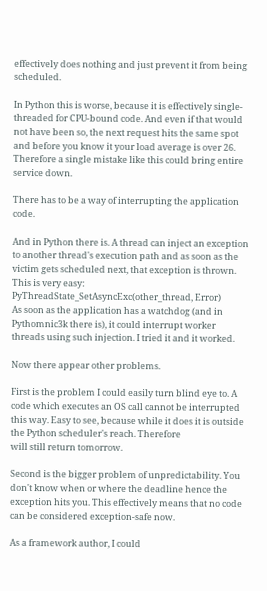effectively does nothing and just prevent it from being scheduled.

In Python this is worse, because it is effectively single-threaded for CPU-bound code. And even if that would not have been so, the next request hits the same spot and before you know it your load average is over 26. Therefore a single mistake like this could bring entire service down.

There has to be a way of interrupting the application code.

And in Python there is. A thread can inject an exception to another thread's execution path and as soon as the victim gets scheduled next, that exception is thrown. This is very easy:
PyThreadState_SetAsyncExc(other_thread, Error)
As soon as the application has a watchdog (and in Pythomnic3k there is), it could interrupt worker threads using such injection. I tried it and it worked.

Now there appear other problems.

First is the problem I could easily turn blind eye to. A code which executes an OS call cannot be interrupted this way. Easy to see, because while it does it is outside the Python scheduler's reach. Therefore
will still return tomorrow.

Second is the bigger problem of unpredictability. You don't know when or where the deadline hence the exception hits you. This effectively means that no code can be considered exception-safe now.

As a framework author, I could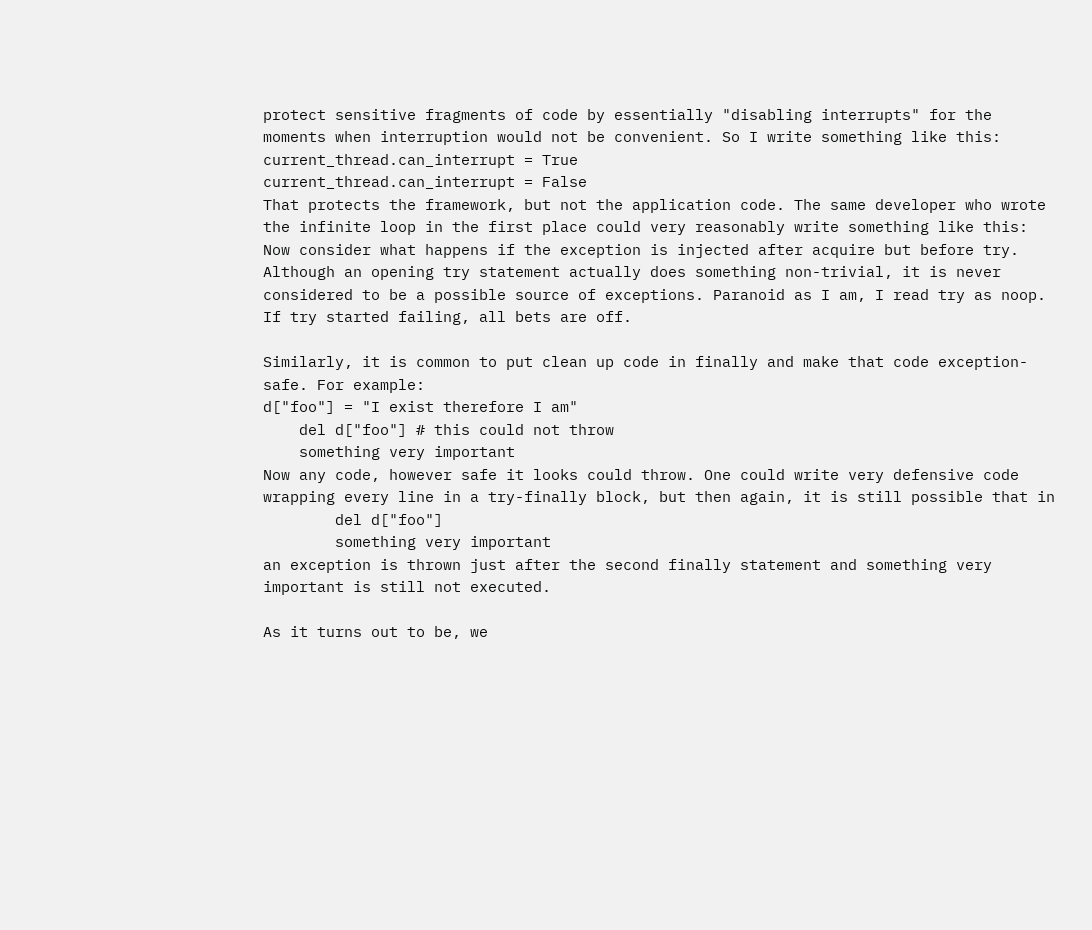protect sensitive fragments of code by essentially "disabling interrupts" for the moments when interruption would not be convenient. So I write something like this:
current_thread.can_interrupt = True
current_thread.can_interrupt = False
That protects the framework, but not the application code. The same developer who wrote the infinite loop in the first place could very reasonably write something like this:
Now consider what happens if the exception is injected after acquire but before try. Although an opening try statement actually does something non-trivial, it is never considered to be a possible source of exceptions. Paranoid as I am, I read try as noop. If try started failing, all bets are off.

Similarly, it is common to put clean up code in finally and make that code exception-safe. For example:
d["foo"] = "I exist therefore I am"
    del d["foo"] # this could not throw
    something very important
Now any code, however safe it looks could throw. One could write very defensive code wrapping every line in a try-finally block, but then again, it is still possible that in
        del d["foo"]
        something very important
an exception is thrown just after the second finally statement and something very important is still not executed.

As it turns out to be, we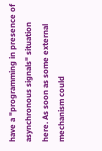have a "programming in presence of asynchronous signals" situation here. As soon as some external mechanism could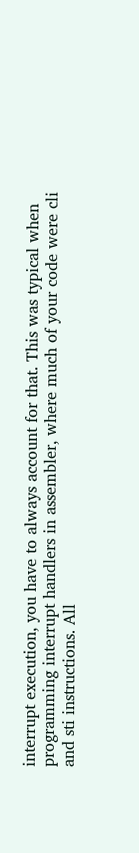interrupt execution, you have to always account for that. This was typical when programming interrupt handlers in assembler, where much of your code were cli and sti instructions. All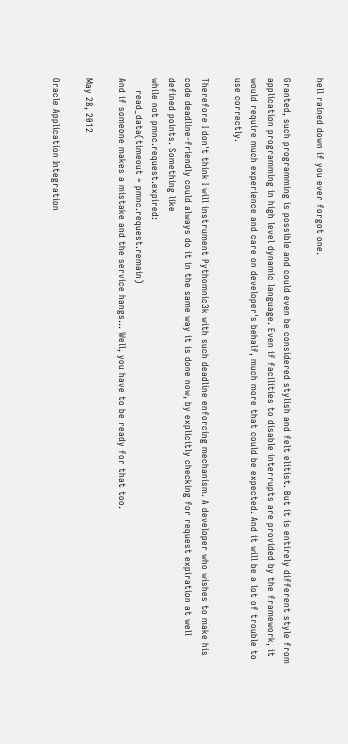hell rained down if you ever forgot one.

Granted, such programming is possible and could even be considered stylish and felt elitist. But it is entirely different style from application programming in high level dynamic language. Even if facilities to disable interrupts are provided by the framework, it would require much experience and care on developer's behalf, much more that could be expected. And it will be a lot of trouble to use correctly.

Therefore I don't think I will instrument Pythomnic3k with such deadline enforcing mechanism. A developer who wishes to make his code deadline-friendly could always do it in the same way it is done now, by explicitly checking for request expiration at well defined points. Something like
while not pmnc.request.expired:
    read_data(timeout = pmnc.request.remain)
And if someone makes a mistake and the service hangs... Well, you have to be ready for that too.

May 28, 2012

Oracle Application Integration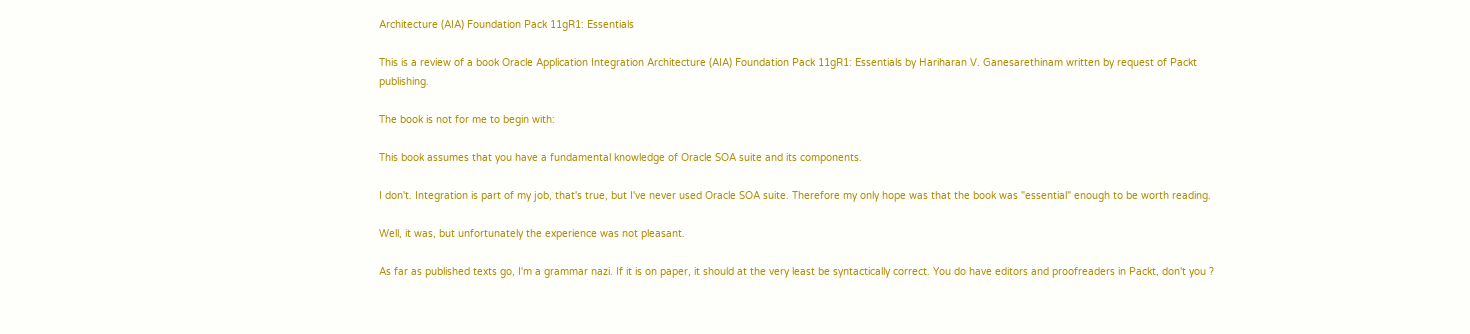Architecture (AIA) Foundation Pack 11gR1: Essentials

This is a review of a book Oracle Application Integration Architecture (AIA) Foundation Pack 11gR1: Essentials by Hariharan V. Ganesarethinam written by request of Packt publishing.

The book is not for me to begin with:

This book assumes that you have a fundamental knowledge of Oracle SOA suite and its components.

I don't. Integration is part of my job, that's true, but I've never used Oracle SOA suite. Therefore my only hope was that the book was "essential" enough to be worth reading.

Well, it was, but unfortunately the experience was not pleasant.

As far as published texts go, I'm a grammar nazi. If it is on paper, it should at the very least be syntactically correct. You do have editors and proofreaders in Packt, don't you ?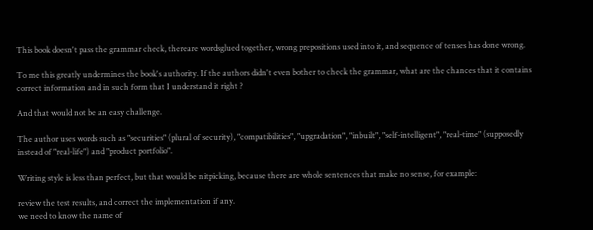This book doesn't pass the grammar check, thereare wordsglued together, wrong prepositions used into it, and sequence of tenses has done wrong.

To me this greatly undermines the book's authority. If the authors didn't even bother to check the grammar, what are the chances that it contains correct information and in such form that I understand it right ?

And that would not be an easy challenge.

The author uses words such as "securities" (plural of security), "compatibilities", "upgradation", "inbuilt", "self-intelligent", "real-time" (supposedly instead of "real-life") and "product portfolio".

Writing style is less than perfect, but that would be nitpicking, because there are whole sentences that make no sense, for example:

review the test results, and correct the implementation if any.
we need to know the name of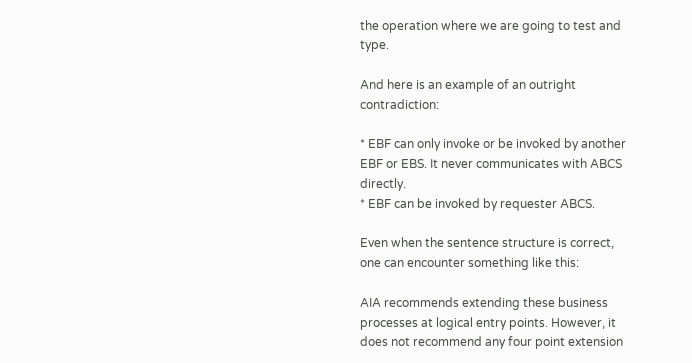the operation where we are going to test and type.

And here is an example of an outright contradiction:

* EBF can only invoke or be invoked by another EBF or EBS. It never communicates with ABCS directly.
* EBF can be invoked by requester ABCS.

Even when the sentence structure is correct, one can encounter something like this:

AIA recommends extending these business processes at logical entry points. However, it does not recommend any four point extension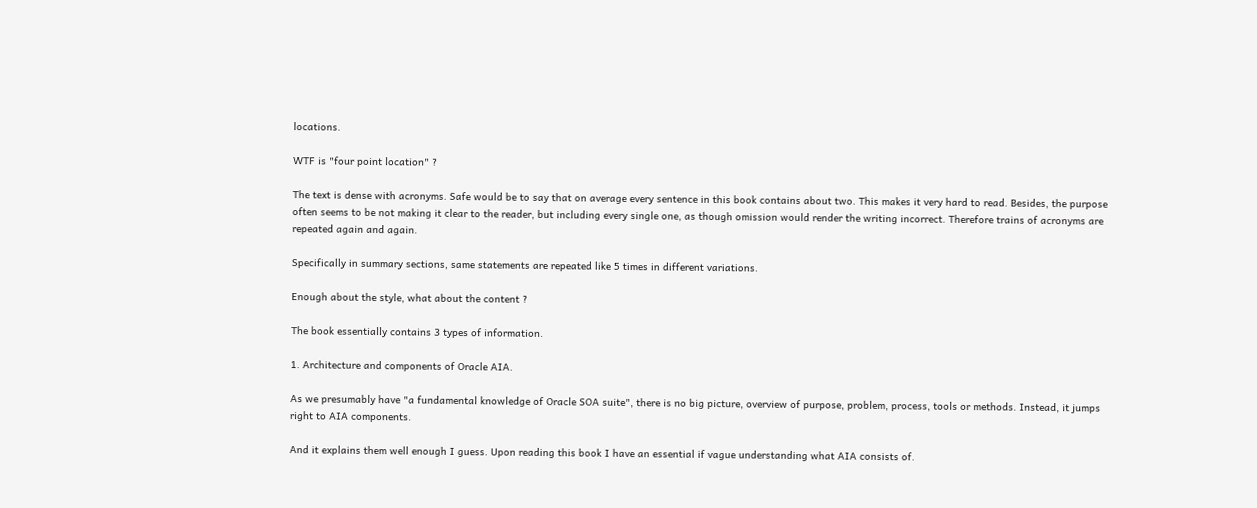locations.

WTF is "four point location" ?

The text is dense with acronyms. Safe would be to say that on average every sentence in this book contains about two. This makes it very hard to read. Besides, the purpose often seems to be not making it clear to the reader, but including every single one, as though omission would render the writing incorrect. Therefore trains of acronyms are repeated again and again.

Specifically in summary sections, same statements are repeated like 5 times in different variations.

Enough about the style, what about the content ?

The book essentially contains 3 types of information.

1. Architecture and components of Oracle AIA.

As we presumably have "a fundamental knowledge of Oracle SOA suite", there is no big picture, overview of purpose, problem, process, tools or methods. Instead, it jumps right to AIA components.

And it explains them well enough I guess. Upon reading this book I have an essential if vague understanding what AIA consists of.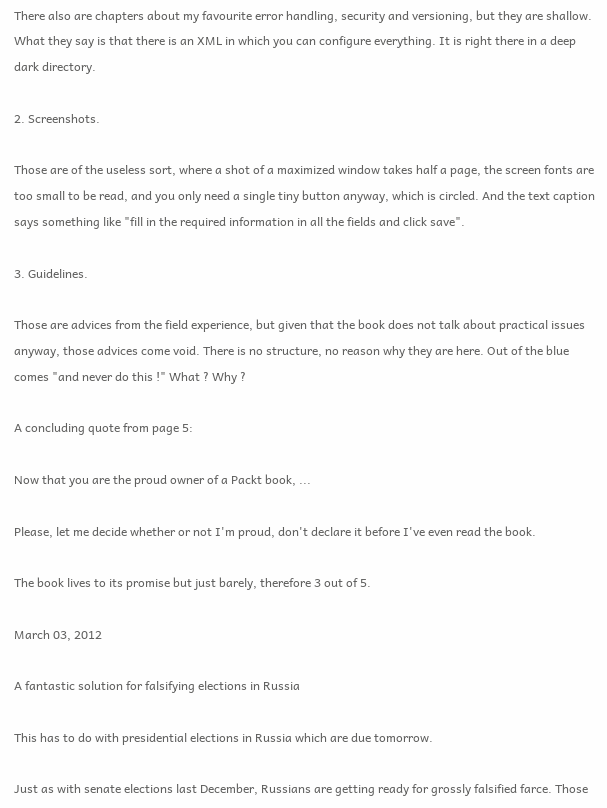There also are chapters about my favourite error handling, security and versioning, but they are shallow. What they say is that there is an XML in which you can configure everything. It is right there in a deep dark directory.

2. Screenshots.

Those are of the useless sort, where a shot of a maximized window takes half a page, the screen fonts are too small to be read, and you only need a single tiny button anyway, which is circled. And the text caption says something like "fill in the required information in all the fields and click save".

3. Guidelines.

Those are advices from the field experience, but given that the book does not talk about practical issues anyway, those advices come void. There is no structure, no reason why they are here. Out of the blue comes "and never do this !" What ? Why ?

A concluding quote from page 5:

Now that you are the proud owner of a Packt book, ...

Please, let me decide whether or not I'm proud, don't declare it before I've even read the book.

The book lives to its promise but just barely, therefore 3 out of 5.

March 03, 2012

A fantastic solution for falsifying elections in Russia

This has to do with presidential elections in Russia which are due tomorrow.

Just as with senate elections last December, Russians are getting ready for grossly falsified farce. Those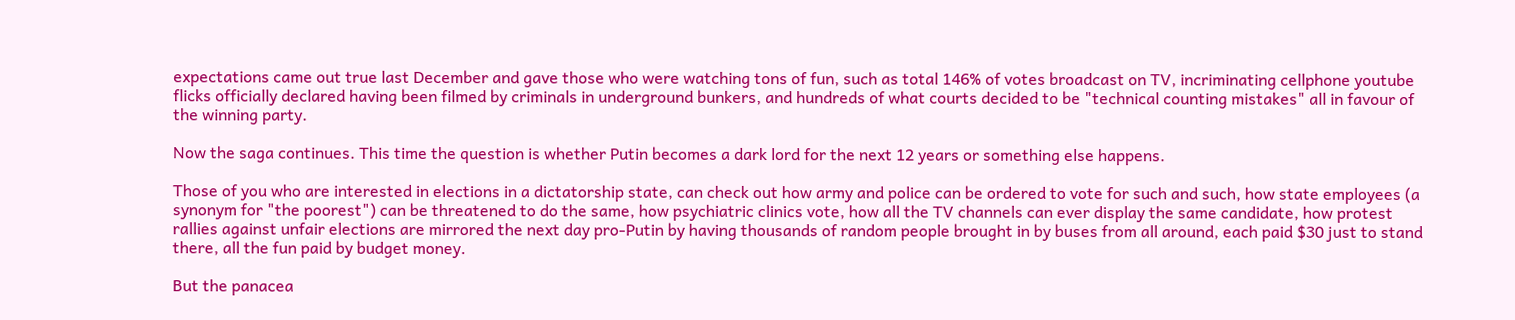expectations came out true last December and gave those who were watching tons of fun, such as total 146% of votes broadcast on TV, incriminating cellphone youtube flicks officially declared having been filmed by criminals in underground bunkers, and hundreds of what courts decided to be "technical counting mistakes" all in favour of the winning party.

Now the saga continues. This time the question is whether Putin becomes a dark lord for the next 12 years or something else happens.

Those of you who are interested in elections in a dictatorship state, can check out how army and police can be ordered to vote for such and such, how state employees (a synonym for "the poorest") can be threatened to do the same, how psychiatric clinics vote, how all the TV channels can ever display the same candidate, how protest rallies against unfair elections are mirrored the next day pro-Putin by having thousands of random people brought in by buses from all around, each paid $30 just to stand there, all the fun paid by budget money.

But the panacea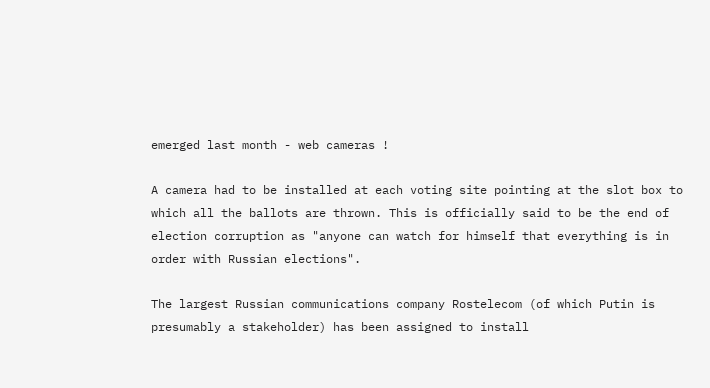emerged last month - web cameras !

A camera had to be installed at each voting site pointing at the slot box to which all the ballots are thrown. This is officially said to be the end of election corruption as "anyone can watch for himself that everything is in order with Russian elections".

The largest Russian communications company Rostelecom (of which Putin is presumably a stakeholder) has been assigned to install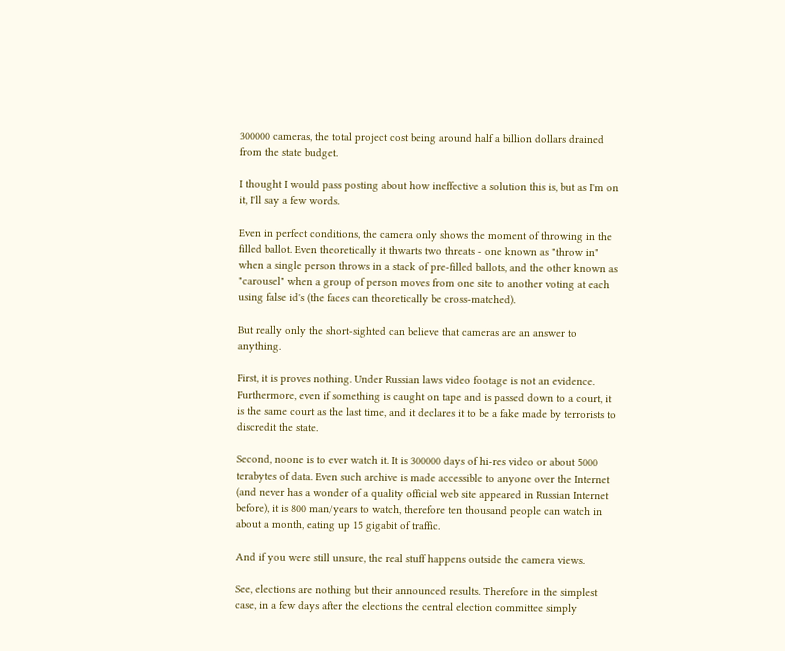300000 cameras, the total project cost being around half a billion dollars drained from the state budget.

I thought I would pass posting about how ineffective a solution this is, but as I'm on it, I'll say a few words.

Even in perfect conditions, the camera only shows the moment of throwing in the filled ballot. Even theoretically it thwarts two threats - one known as "throw in" when a single person throws in a stack of pre-filled ballots, and the other known as "carousel" when a group of person moves from one site to another voting at each using false id's (the faces can theoretically be cross-matched).

But really only the short-sighted can believe that cameras are an answer to anything.

First, it is proves nothing. Under Russian laws video footage is not an evidence. Furthermore, even if something is caught on tape and is passed down to a court, it is the same court as the last time, and it declares it to be a fake made by terrorists to discredit the state.

Second, noone is to ever watch it. It is 300000 days of hi-res video or about 5000 terabytes of data. Even such archive is made accessible to anyone over the Internet (and never has a wonder of a quality official web site appeared in Russian Internet before), it is 800 man/years to watch, therefore ten thousand people can watch in about a month, eating up 15 gigabit of traffic.

And if you were still unsure, the real stuff happens outside the camera views.

See, elections are nothing but their announced results. Therefore in the simplest case, in a few days after the elections the central election committee simply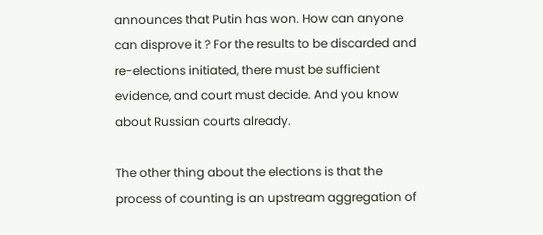announces that Putin has won. How can anyone can disprove it ? For the results to be discarded and re-elections initiated, there must be sufficient evidence, and court must decide. And you know about Russian courts already.

The other thing about the elections is that the process of counting is an upstream aggregation of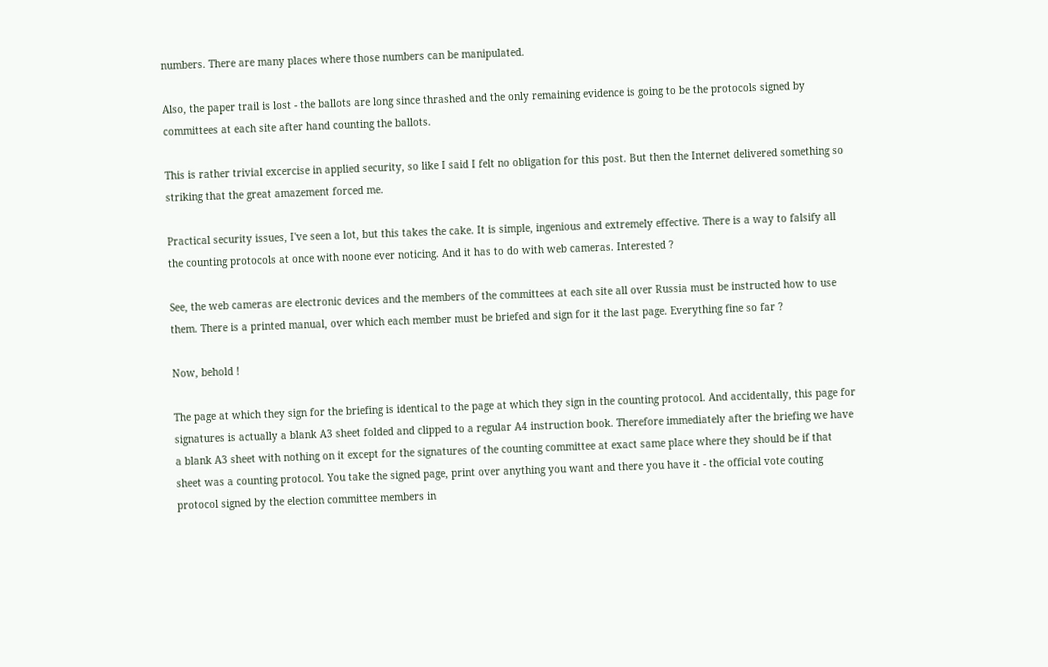numbers. There are many places where those numbers can be manipulated.

Also, the paper trail is lost - the ballots are long since thrashed and the only remaining evidence is going to be the protocols signed by committees at each site after hand counting the ballots.

This is rather trivial excercise in applied security, so like I said I felt no obligation for this post. But then the Internet delivered something so striking that the great amazement forced me.

Practical security issues, I've seen a lot, but this takes the cake. It is simple, ingenious and extremely effective. There is a way to falsify all the counting protocols at once with noone ever noticing. And it has to do with web cameras. Interested ?

See, the web cameras are electronic devices and the members of the committees at each site all over Russia must be instructed how to use them. There is a printed manual, over which each member must be briefed and sign for it the last page. Everything fine so far ?

Now, behold !

The page at which they sign for the briefing is identical to the page at which they sign in the counting protocol. And accidentally, this page for signatures is actually a blank A3 sheet folded and clipped to a regular A4 instruction book. Therefore immediately after the briefing we have a blank A3 sheet with nothing on it except for the signatures of the counting committee at exact same place where they should be if that sheet was a counting protocol. You take the signed page, print over anything you want and there you have it - the official vote couting protocol signed by the election committee members in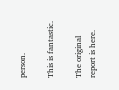person.

This is fantastic.

The original report is here.